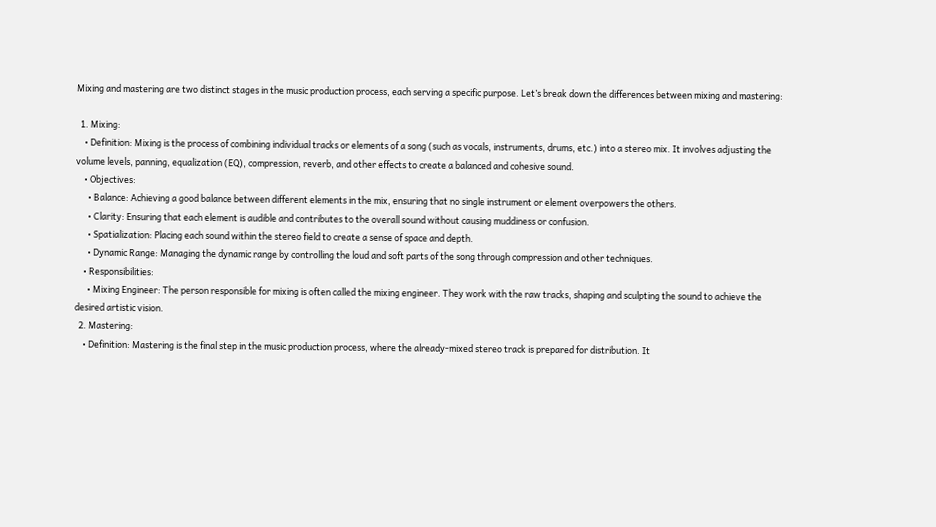Mixing and mastering are two distinct stages in the music production process, each serving a specific purpose. Let’s break down the differences between mixing and mastering:

  1. Mixing:
    • Definition: Mixing is the process of combining individual tracks or elements of a song (such as vocals, instruments, drums, etc.) into a stereo mix. It involves adjusting the volume levels, panning, equalization (EQ), compression, reverb, and other effects to create a balanced and cohesive sound.
    • Objectives:
      • Balance: Achieving a good balance between different elements in the mix, ensuring that no single instrument or element overpowers the others.
      • Clarity: Ensuring that each element is audible and contributes to the overall sound without causing muddiness or confusion.
      • Spatialization: Placing each sound within the stereo field to create a sense of space and depth.
      • Dynamic Range: Managing the dynamic range by controlling the loud and soft parts of the song through compression and other techniques.
    • Responsibilities:
      • Mixing Engineer: The person responsible for mixing is often called the mixing engineer. They work with the raw tracks, shaping and sculpting the sound to achieve the desired artistic vision.
  2. Mastering:
    • Definition: Mastering is the final step in the music production process, where the already-mixed stereo track is prepared for distribution. It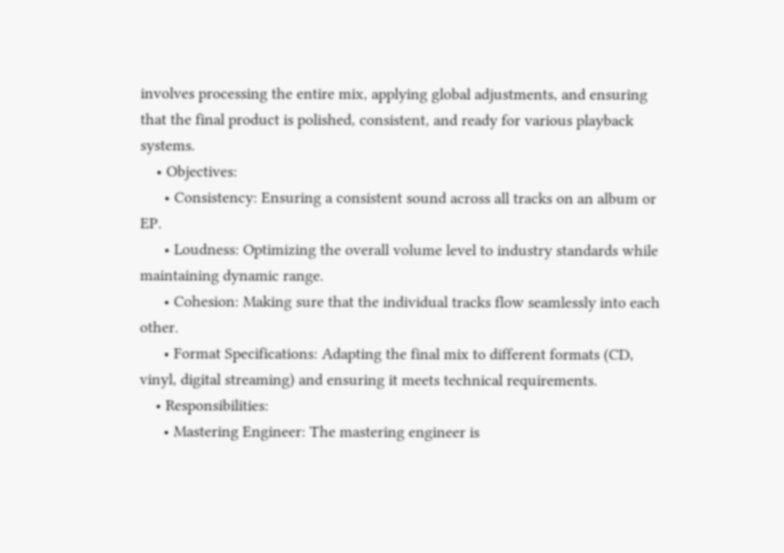involves processing the entire mix, applying global adjustments, and ensuring that the final product is polished, consistent, and ready for various playback systems.
    • Objectives:
      • Consistency: Ensuring a consistent sound across all tracks on an album or EP.
      • Loudness: Optimizing the overall volume level to industry standards while maintaining dynamic range.
      • Cohesion: Making sure that the individual tracks flow seamlessly into each other.
      • Format Specifications: Adapting the final mix to different formats (CD, vinyl, digital streaming) and ensuring it meets technical requirements.
    • Responsibilities:
      • Mastering Engineer: The mastering engineer is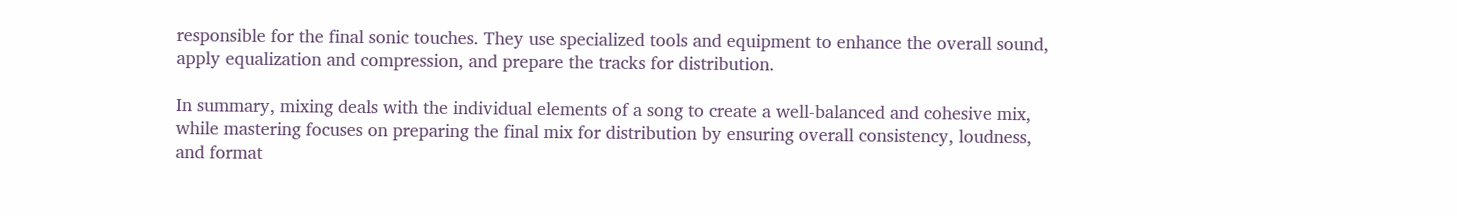responsible for the final sonic touches. They use specialized tools and equipment to enhance the overall sound, apply equalization and compression, and prepare the tracks for distribution.

In summary, mixing deals with the individual elements of a song to create a well-balanced and cohesive mix, while mastering focuses on preparing the final mix for distribution by ensuring overall consistency, loudness, and format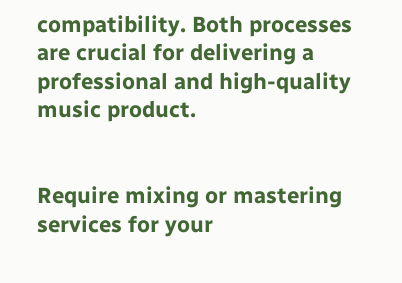compatibility. Both processes are crucial for delivering a professional and high-quality music product.


Require mixing or mastering services for your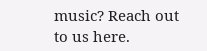music? Reach out to us here.